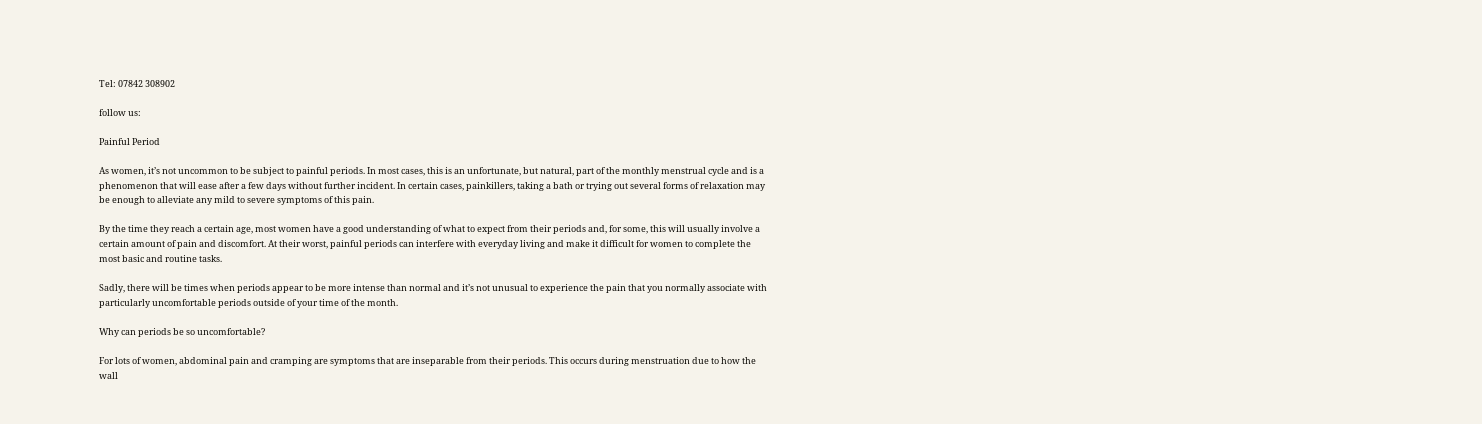Tel: 07842 308902

follow us:

Painful Period

As women, it’s not uncommon to be subject to painful periods. In most cases, this is an unfortunate, but natural, part of the monthly menstrual cycle and is a phenomenon that will ease after a few days without further incident. In certain cases, painkillers, taking a bath or trying out several forms of relaxation may be enough to alleviate any mild to severe symptoms of this pain.

By the time they reach a certain age, most women have a good understanding of what to expect from their periods and, for some, this will usually involve a certain amount of pain and discomfort. At their worst, painful periods can interfere with everyday living and make it difficult for women to complete the most basic and routine tasks.

Sadly, there will be times when periods appear to be more intense than normal and it’s not unusual to experience the pain that you normally associate with particularly uncomfortable periods outside of your time of the month.

Why can periods be so uncomfortable?

For lots of women, abdominal pain and cramping are symptoms that are inseparable from their periods. This occurs during menstruation due to how the wall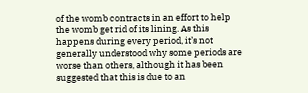of the womb contracts in an effort to help the womb get rid of its lining. As this happens during every period, it’s not generally understood why some periods are worse than others, although it has been suggested that this is due to an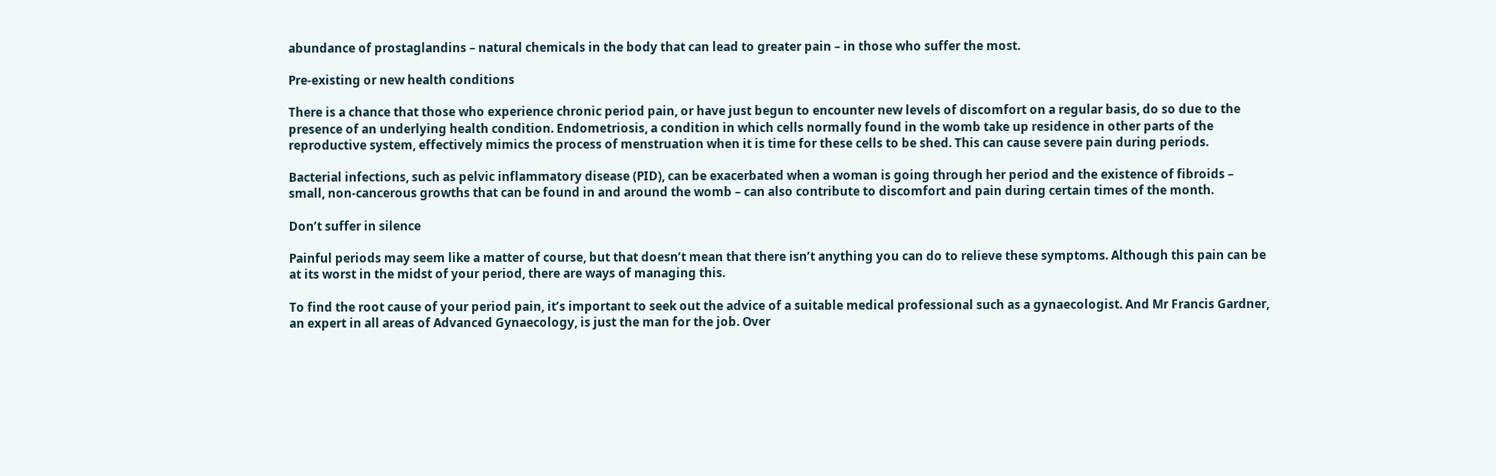abundance of prostaglandins – natural chemicals in the body that can lead to greater pain – in those who suffer the most.

Pre-existing or new health conditions

There is a chance that those who experience chronic period pain, or have just begun to encounter new levels of discomfort on a regular basis, do so due to the presence of an underlying health condition. Endometriosis, a condition in which cells normally found in the womb take up residence in other parts of the reproductive system, effectively mimics the process of menstruation when it is time for these cells to be shed. This can cause severe pain during periods.

Bacterial infections, such as pelvic inflammatory disease (PID), can be exacerbated when a woman is going through her period and the existence of fibroids – small, non-cancerous growths that can be found in and around the womb – can also contribute to discomfort and pain during certain times of the month.

Don’t suffer in silence

Painful periods may seem like a matter of course, but that doesn’t mean that there isn’t anything you can do to relieve these symptoms. Although this pain can be at its worst in the midst of your period, there are ways of managing this.

To find the root cause of your period pain, it’s important to seek out the advice of a suitable medical professional such as a gynaecologist. And Mr Francis Gardner, an expert in all areas of Advanced Gynaecology, is just the man for the job. Over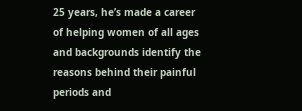25 years, he’s made a career of helping women of all ages and backgrounds identify the reasons behind their painful periods and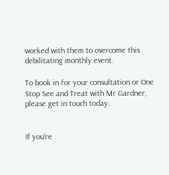worked with them to overcome this debilitating monthly event.

To book in for your consultation or One Stop See and Treat with Mr Gardner, please get in touch today.


If you’re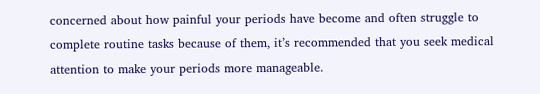concerned about how painful your periods have become and often struggle to complete routine tasks because of them, it’s recommended that you seek medical attention to make your periods more manageable.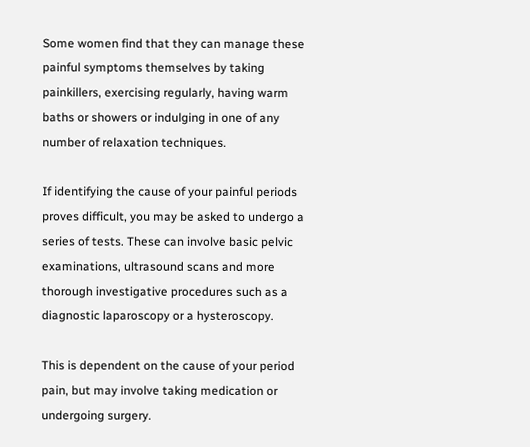Some women find that they can manage these painful symptoms themselves by taking painkillers, exercising regularly, having warm baths or showers or indulging in one of any number of relaxation techniques.

If identifying the cause of your painful periods proves difficult, you may be asked to undergo a series of tests. These can involve basic pelvic examinations, ultrasound scans and more thorough investigative procedures such as a diagnostic laparoscopy or a hysteroscopy.

This is dependent on the cause of your period pain, but may involve taking medication or undergoing surgery.